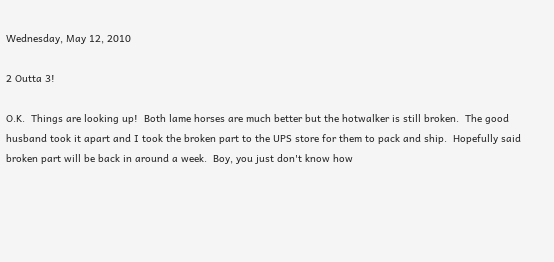Wednesday, May 12, 2010

2 Outta 3!

O.K.  Things are looking up!  Both lame horses are much better but the hotwalker is still broken.  The good husband took it apart and I took the broken part to the UPS store for them to pack and ship.  Hopefully said broken part will be back in around a week.  Boy, you just don't know how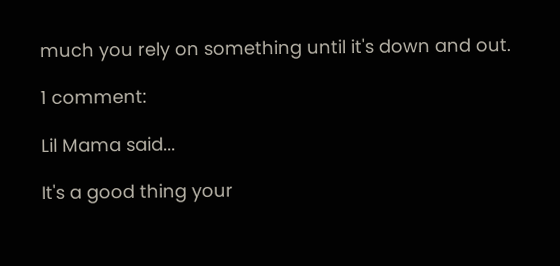much you rely on something until it's down and out.

1 comment:

Lil Mama said...

It's a good thing your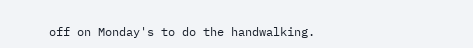off on Monday's to do the handwalking.